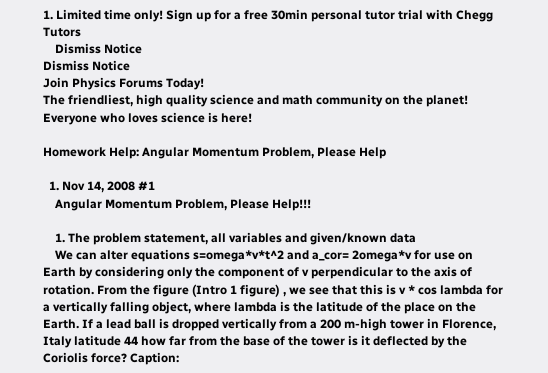1. Limited time only! Sign up for a free 30min personal tutor trial with Chegg Tutors
    Dismiss Notice
Dismiss Notice
Join Physics Forums Today!
The friendliest, high quality science and math community on the planet! Everyone who loves science is here!

Homework Help: Angular Momentum Problem, Please Help

  1. Nov 14, 2008 #1
    Angular Momentum Problem, Please Help!!!

    1. The problem statement, all variables and given/known data
    We can alter equations s=omega*v*t^2 and a_cor= 2omega*v for use on Earth by considering only the component of v perpendicular to the axis of rotation. From the figure (Intro 1 figure) , we see that this is v * cos lambda for a vertically falling object, where lambda is the latitude of the place on the Earth. If a lead ball is dropped vertically from a 200 m-high tower in Florence, Italy latitude 44 how far from the base of the tower is it deflected by the Coriolis force? Caption: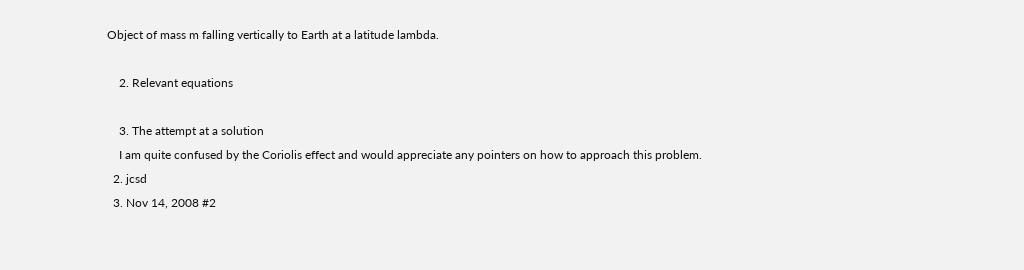Object of mass m falling vertically to Earth at a latitude lambda.

    2. Relevant equations

    3. The attempt at a solution
    I am quite confused by the Coriolis effect and would appreciate any pointers on how to approach this problem.
  2. jcsd
  3. Nov 14, 2008 #2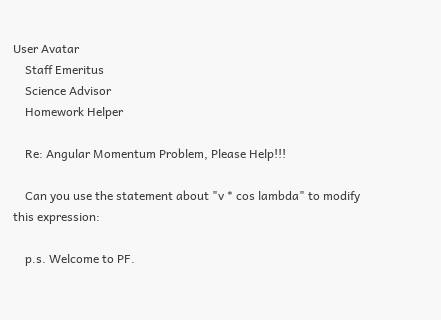User Avatar
    Staff Emeritus
    Science Advisor
    Homework Helper

    Re: Angular Momentum Problem, Please Help!!!

    Can you use the statement about "v * cos lambda" to modify this expression:

    p.s. Welcome to PF.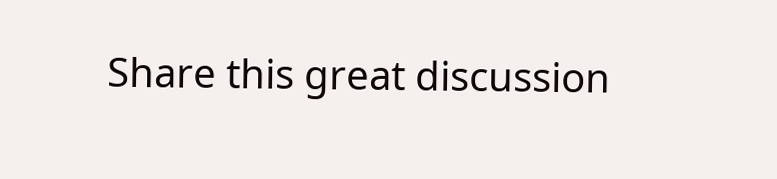Share this great discussion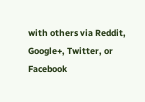with others via Reddit, Google+, Twitter, or Facebook